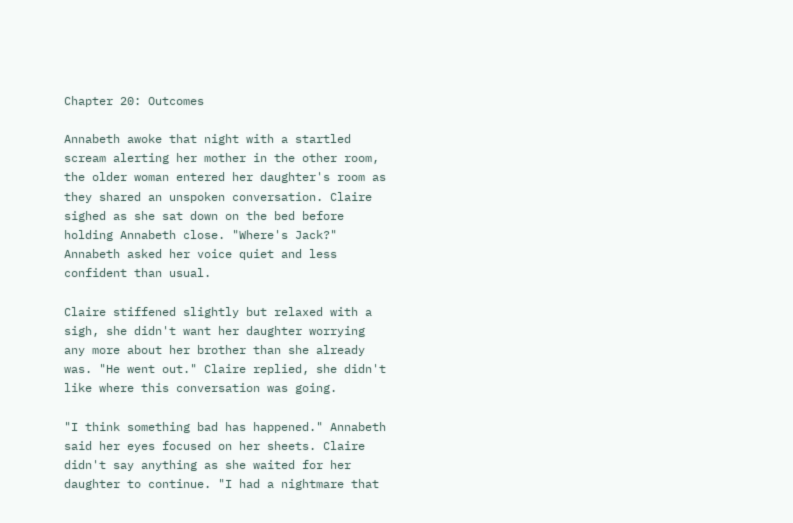Chapter 20: Outcomes

Annabeth awoke that night with a startled scream alerting her mother in the other room, the older woman entered her daughter's room as they shared an unspoken conversation. Claire sighed as she sat down on the bed before holding Annabeth close. "Where's Jack?" Annabeth asked her voice quiet and less confident than usual.

Claire stiffened slightly but relaxed with a sigh, she didn't want her daughter worrying any more about her brother than she already was. "He went out." Claire replied, she didn't like where this conversation was going.

"I think something bad has happened." Annabeth said her eyes focused on her sheets. Claire didn't say anything as she waited for her daughter to continue. "I had a nightmare that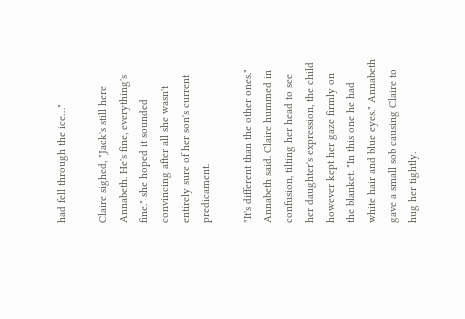had fell through the ice…"

Claire sighed, "Jack's still here Annabeth. He's fine, everything's fine." she hoped it sounded convincing after all she wasn't entirely sure of her son's current predicament.

"It's different than the other ones." Annabeth said. Claire hummed in confusion, tilting her head to see her daughter's expression, the child however kept her gaze firmly on the blanket. "In this one he had white hair and blue eyes." Annabeth gave a small sob causing Claire to hug her tightly.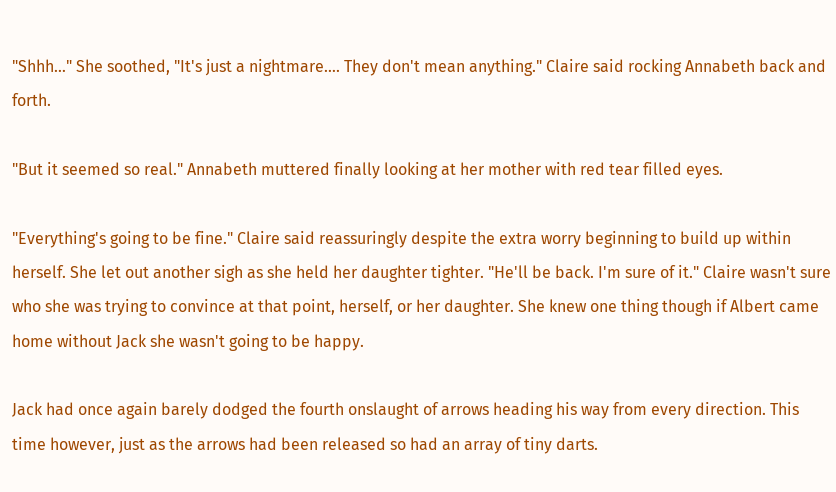"Shhh…" She soothed, "It's just a nightmare…. They don't mean anything." Claire said rocking Annabeth back and forth.

"But it seemed so real." Annabeth muttered finally looking at her mother with red tear filled eyes.

"Everything's going to be fine." Claire said reassuringly despite the extra worry beginning to build up within herself. She let out another sigh as she held her daughter tighter. "He'll be back. I'm sure of it." Claire wasn't sure who she was trying to convince at that point, herself, or her daughter. She knew one thing though if Albert came home without Jack she wasn't going to be happy.

Jack had once again barely dodged the fourth onslaught of arrows heading his way from every direction. This time however, just as the arrows had been released so had an array of tiny darts.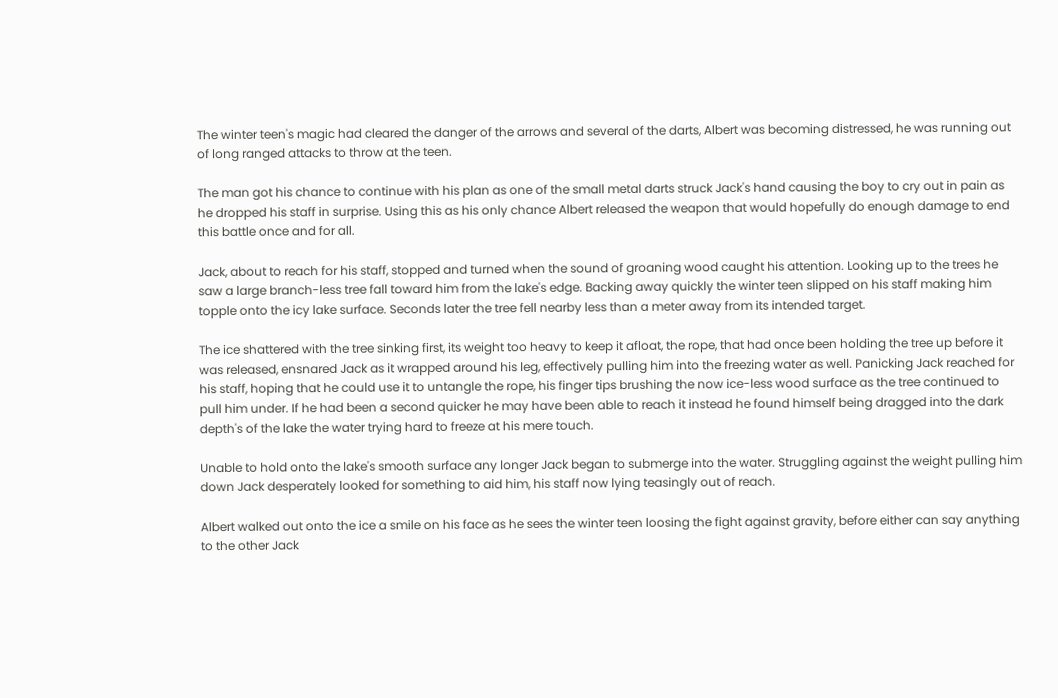The winter teen's magic had cleared the danger of the arrows and several of the darts, Albert was becoming distressed, he was running out of long ranged attacks to throw at the teen.

The man got his chance to continue with his plan as one of the small metal darts struck Jack's hand causing the boy to cry out in pain as he dropped his staff in surprise. Using this as his only chance Albert released the weapon that would hopefully do enough damage to end this battle once and for all.

Jack, about to reach for his staff, stopped and turned when the sound of groaning wood caught his attention. Looking up to the trees he saw a large branch-less tree fall toward him from the lake's edge. Backing away quickly the winter teen slipped on his staff making him topple onto the icy lake surface. Seconds later the tree fell nearby less than a meter away from its intended target.

The ice shattered with the tree sinking first, its weight too heavy to keep it afloat, the rope, that had once been holding the tree up before it was released, ensnared Jack as it wrapped around his leg, effectively pulling him into the freezing water as well. Panicking Jack reached for his staff, hoping that he could use it to untangle the rope, his finger tips brushing the now ice-less wood surface as the tree continued to pull him under. If he had been a second quicker he may have been able to reach it instead he found himself being dragged into the dark depth's of the lake the water trying hard to freeze at his mere touch.

Unable to hold onto the lake's smooth surface any longer Jack began to submerge into the water. Struggling against the weight pulling him down Jack desperately looked for something to aid him, his staff now lying teasingly out of reach.

Albert walked out onto the ice a smile on his face as he sees the winter teen loosing the fight against gravity, before either can say anything to the other Jack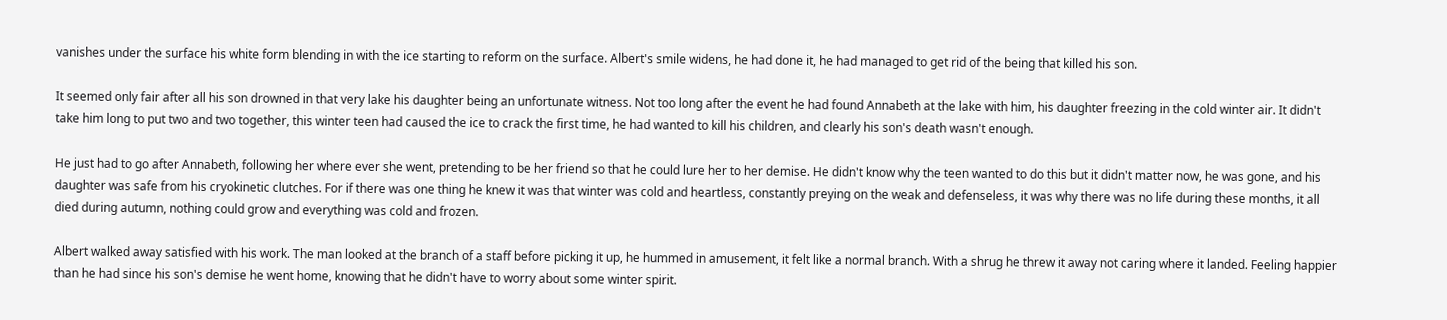vanishes under the surface his white form blending in with the ice starting to reform on the surface. Albert's smile widens, he had done it, he had managed to get rid of the being that killed his son.

It seemed only fair after all his son drowned in that very lake his daughter being an unfortunate witness. Not too long after the event he had found Annabeth at the lake with him, his daughter freezing in the cold winter air. It didn't take him long to put two and two together, this winter teen had caused the ice to crack the first time, he had wanted to kill his children, and clearly his son's death wasn't enough.

He just had to go after Annabeth, following her where ever she went, pretending to be her friend so that he could lure her to her demise. He didn't know why the teen wanted to do this but it didn't matter now, he was gone, and his daughter was safe from his cryokinetic clutches. For if there was one thing he knew it was that winter was cold and heartless, constantly preying on the weak and defenseless, it was why there was no life during these months, it all died during autumn, nothing could grow and everything was cold and frozen.

Albert walked away satisfied with his work. The man looked at the branch of a staff before picking it up, he hummed in amusement, it felt like a normal branch. With a shrug he threw it away not caring where it landed. Feeling happier than he had since his son's demise he went home, knowing that he didn't have to worry about some winter spirit.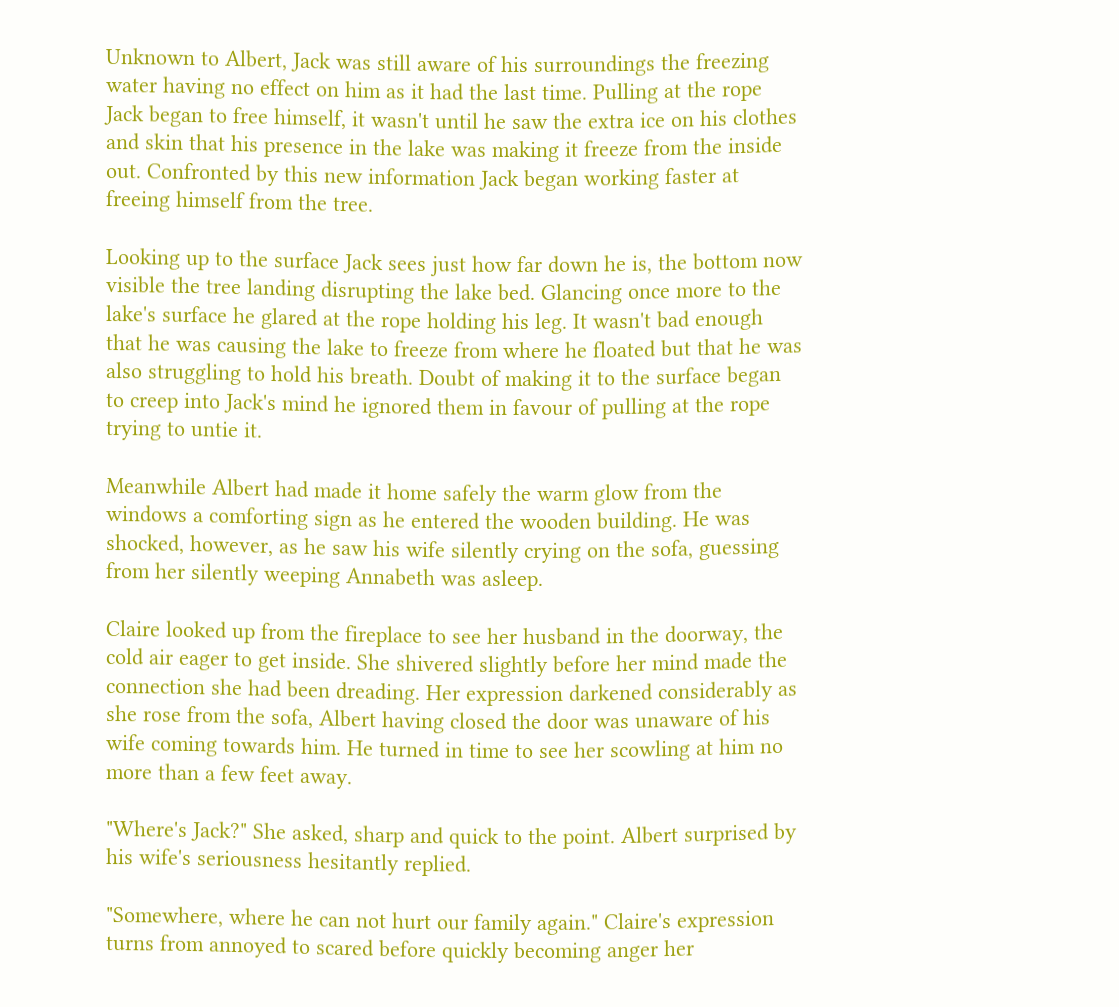Unknown to Albert, Jack was still aware of his surroundings the freezing water having no effect on him as it had the last time. Pulling at the rope Jack began to free himself, it wasn't until he saw the extra ice on his clothes and skin that his presence in the lake was making it freeze from the inside out. Confronted by this new information Jack began working faster at freeing himself from the tree.

Looking up to the surface Jack sees just how far down he is, the bottom now visible the tree landing disrupting the lake bed. Glancing once more to the lake's surface he glared at the rope holding his leg. It wasn't bad enough that he was causing the lake to freeze from where he floated but that he was also struggling to hold his breath. Doubt of making it to the surface began to creep into Jack's mind he ignored them in favour of pulling at the rope trying to untie it.

Meanwhile Albert had made it home safely the warm glow from the windows a comforting sign as he entered the wooden building. He was shocked, however, as he saw his wife silently crying on the sofa, guessing from her silently weeping Annabeth was asleep.

Claire looked up from the fireplace to see her husband in the doorway, the cold air eager to get inside. She shivered slightly before her mind made the connection she had been dreading. Her expression darkened considerably as she rose from the sofa, Albert having closed the door was unaware of his wife coming towards him. He turned in time to see her scowling at him no more than a few feet away.

"Where's Jack?" She asked, sharp and quick to the point. Albert surprised by his wife's seriousness hesitantly replied.

"Somewhere, where he can not hurt our family again." Claire's expression turns from annoyed to scared before quickly becoming anger her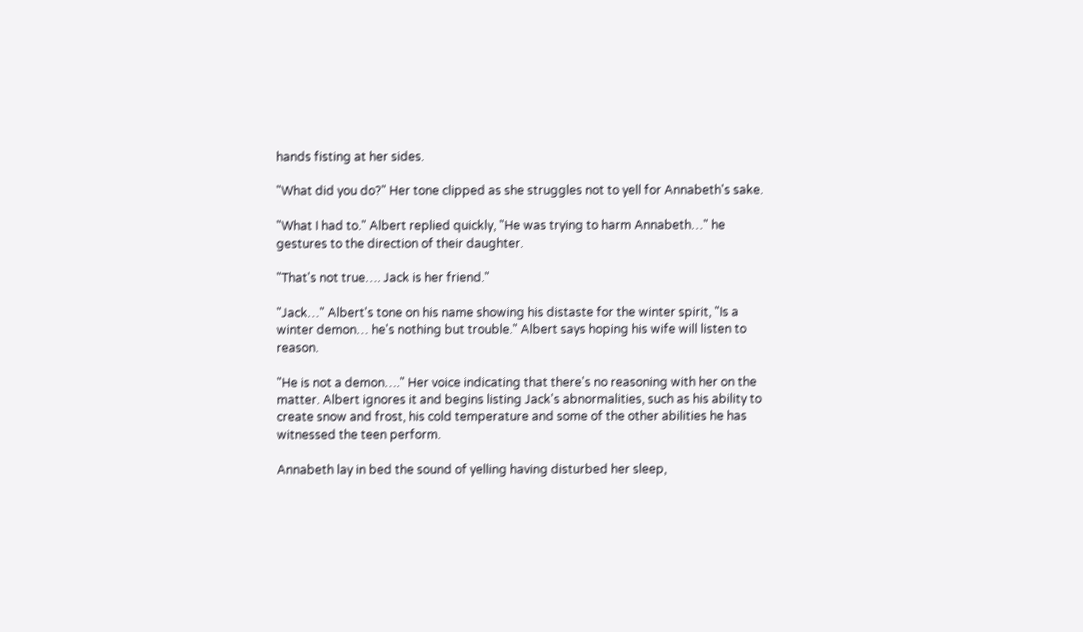hands fisting at her sides.

"What did you do?" Her tone clipped as she struggles not to yell for Annabeth's sake.

"What I had to." Albert replied quickly, "He was trying to harm Annabeth…" he gestures to the direction of their daughter.

"That's not true…. Jack is her friend."

"Jack…" Albert's tone on his name showing his distaste for the winter spirit, "Is a winter demon… he's nothing but trouble." Albert says hoping his wife will listen to reason.

"He is not a demon…." Her voice indicating that there's no reasoning with her on the matter. Albert ignores it and begins listing Jack's abnormalities, such as his ability to create snow and frost, his cold temperature and some of the other abilities he has witnessed the teen perform.

Annabeth lay in bed the sound of yelling having disturbed her sleep,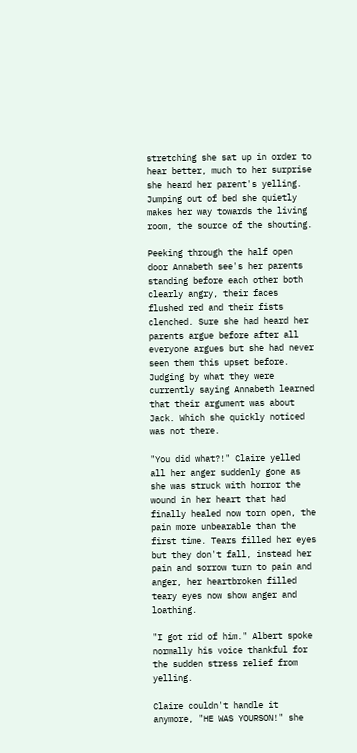stretching she sat up in order to hear better, much to her surprise she heard her parent's yelling. Jumping out of bed she quietly makes her way towards the living room, the source of the shouting.

Peeking through the half open door Annabeth see's her parents standing before each other both clearly angry, their faces flushed red and their fists clenched. Sure she had heard her parents argue before after all everyone argues but she had never seen them this upset before. Judging by what they were currently saying Annabeth learned that their argument was about Jack. Which she quickly noticed was not there.

"You did what?!" Claire yelled all her anger suddenly gone as she was struck with horror the wound in her heart that had finally healed now torn open, the pain more unbearable than the first time. Tears filled her eyes but they don't fall, instead her pain and sorrow turn to pain and anger, her heartbroken filled teary eyes now show anger and loathing.

"I got rid of him." Albert spoke normally his voice thankful for the sudden stress relief from yelling.

Claire couldn't handle it anymore, "HE WAS YOURSON!" she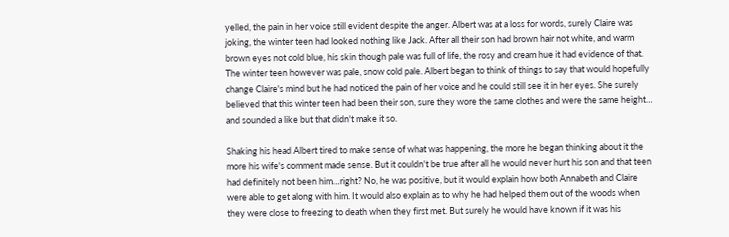yelled, the pain in her voice still evident despite the anger. Albert was at a loss for words, surely Claire was joking, the winter teen had looked nothing like Jack. After all their son had brown hair not white, and warm brown eyes not cold blue, his skin though pale was full of life, the rosy and cream hue it had evidence of that. The winter teen however was pale, snow cold pale. Albert began to think of things to say that would hopefully change Claire's mind but he had noticed the pain of her voice and he could still see it in her eyes. She surely believed that this winter teen had been their son, sure they wore the same clothes and were the same height… and sounded a like but that didn't make it so.

Shaking his head Albert tired to make sense of what was happening, the more he began thinking about it the more his wife's comment made sense. But it couldn't be true after all he would never hurt his son and that teen had definitely not been him…right? No, he was positive, but it would explain how both Annabeth and Claire were able to get along with him. It would also explain as to why he had helped them out of the woods when they were close to freezing to death when they first met. But surely he would have known if it was his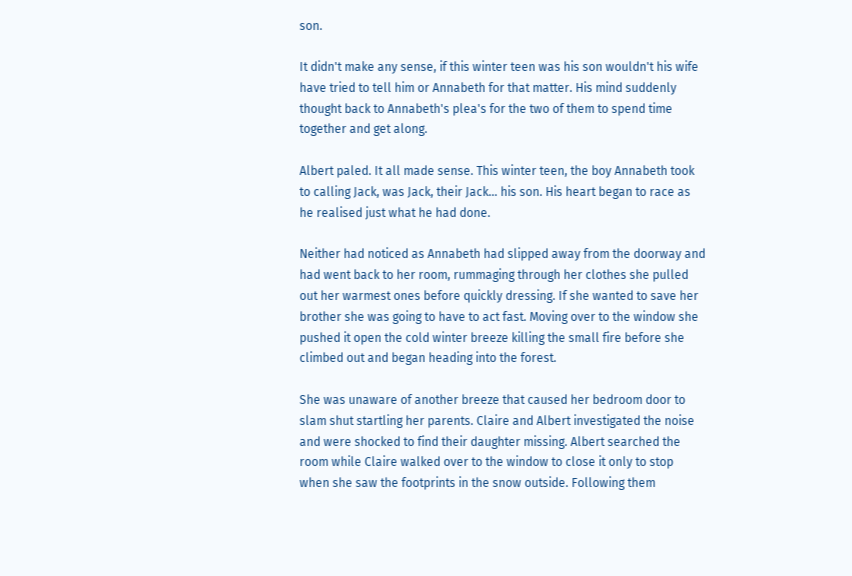son.

It didn't make any sense, if this winter teen was his son wouldn't his wife have tried to tell him or Annabeth for that matter. His mind suddenly thought back to Annabeth's plea's for the two of them to spend time together and get along.

Albert paled. It all made sense. This winter teen, the boy Annabeth took to calling Jack, was Jack, their Jack… his son. His heart began to race as he realised just what he had done.

Neither had noticed as Annabeth had slipped away from the doorway and had went back to her room, rummaging through her clothes she pulled out her warmest ones before quickly dressing. If she wanted to save her brother she was going to have to act fast. Moving over to the window she pushed it open the cold winter breeze killing the small fire before she climbed out and began heading into the forest.

She was unaware of another breeze that caused her bedroom door to slam shut startling her parents. Claire and Albert investigated the noise and were shocked to find their daughter missing. Albert searched the room while Claire walked over to the window to close it only to stop when she saw the footprints in the snow outside. Following them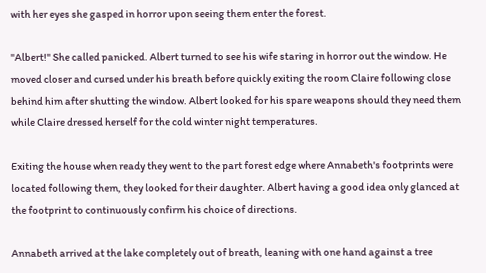with her eyes she gasped in horror upon seeing them enter the forest.

"Albert!" She called panicked. Albert turned to see his wife staring in horror out the window. He moved closer and cursed under his breath before quickly exiting the room Claire following close behind him after shutting the window. Albert looked for his spare weapons should they need them while Claire dressed herself for the cold winter night temperatures.

Exiting the house when ready they went to the part forest edge where Annabeth's footprints were located following them, they looked for their daughter. Albert having a good idea only glanced at the footprint to continuously confirm his choice of directions.

Annabeth arrived at the lake completely out of breath, leaning with one hand against a tree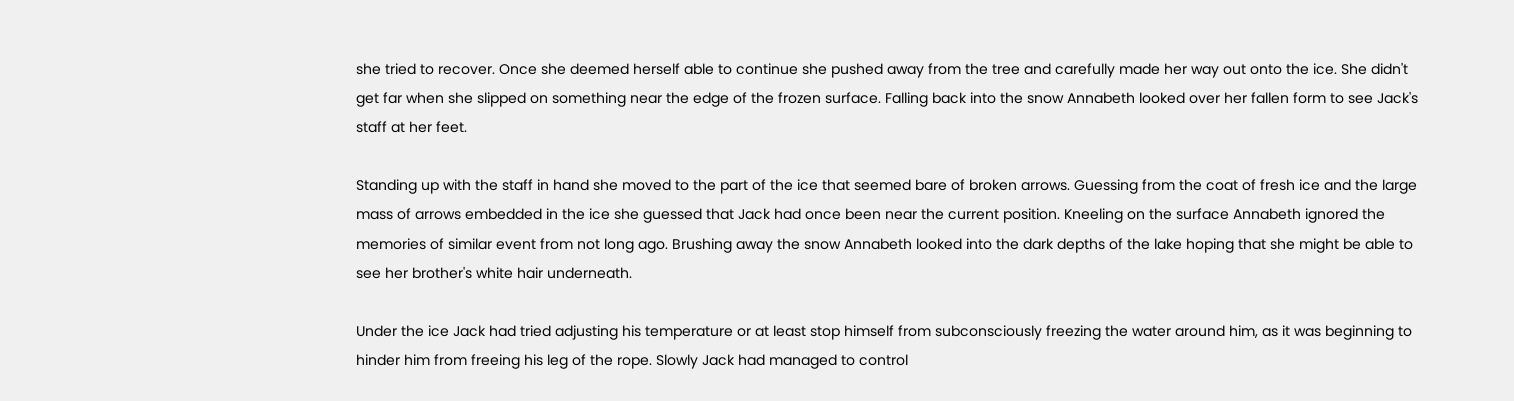she tried to recover. Once she deemed herself able to continue she pushed away from the tree and carefully made her way out onto the ice. She didn't get far when she slipped on something near the edge of the frozen surface. Falling back into the snow Annabeth looked over her fallen form to see Jack's staff at her feet.

Standing up with the staff in hand she moved to the part of the ice that seemed bare of broken arrows. Guessing from the coat of fresh ice and the large mass of arrows embedded in the ice she guessed that Jack had once been near the current position. Kneeling on the surface Annabeth ignored the memories of similar event from not long ago. Brushing away the snow Annabeth looked into the dark depths of the lake hoping that she might be able to see her brother's white hair underneath.

Under the ice Jack had tried adjusting his temperature or at least stop himself from subconsciously freezing the water around him, as it was beginning to hinder him from freeing his leg of the rope. Slowly Jack had managed to control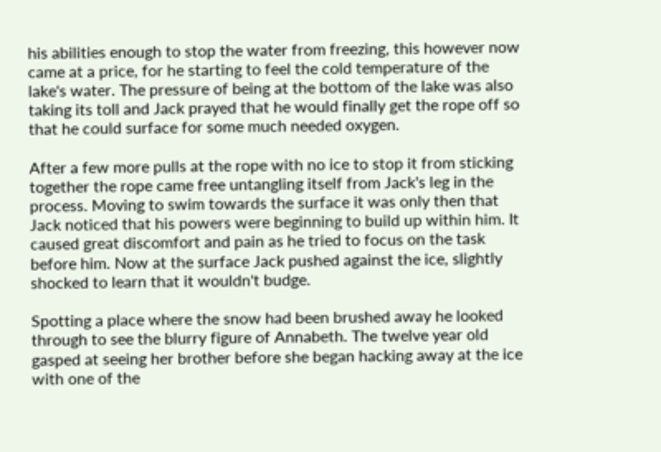his abilities enough to stop the water from freezing, this however now came at a price, for he starting to feel the cold temperature of the lake's water. The pressure of being at the bottom of the lake was also taking its toll and Jack prayed that he would finally get the rope off so that he could surface for some much needed oxygen.

After a few more pulls at the rope with no ice to stop it from sticking together the rope came free untangling itself from Jack's leg in the process. Moving to swim towards the surface it was only then that Jack noticed that his powers were beginning to build up within him. It caused great discomfort and pain as he tried to focus on the task before him. Now at the surface Jack pushed against the ice, slightly shocked to learn that it wouldn't budge.

Spotting a place where the snow had been brushed away he looked through to see the blurry figure of Annabeth. The twelve year old gasped at seeing her brother before she began hacking away at the ice with one of the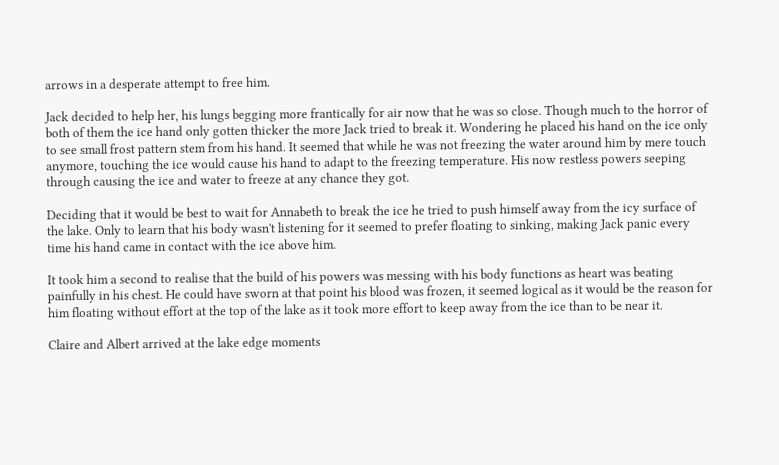arrows in a desperate attempt to free him.

Jack decided to help her, his lungs begging more frantically for air now that he was so close. Though much to the horror of both of them the ice hand only gotten thicker the more Jack tried to break it. Wondering he placed his hand on the ice only to see small frost pattern stem from his hand. It seemed that while he was not freezing the water around him by mere touch anymore, touching the ice would cause his hand to adapt to the freezing temperature. His now restless powers seeping through causing the ice and water to freeze at any chance they got.

Deciding that it would be best to wait for Annabeth to break the ice he tried to push himself away from the icy surface of the lake. Only to learn that his body wasn't listening for it seemed to prefer floating to sinking, making Jack panic every time his hand came in contact with the ice above him.

It took him a second to realise that the build of his powers was messing with his body functions as heart was beating painfully in his chest. He could have sworn at that point his blood was frozen, it seemed logical as it would be the reason for him floating without effort at the top of the lake as it took more effort to keep away from the ice than to be near it.

Claire and Albert arrived at the lake edge moments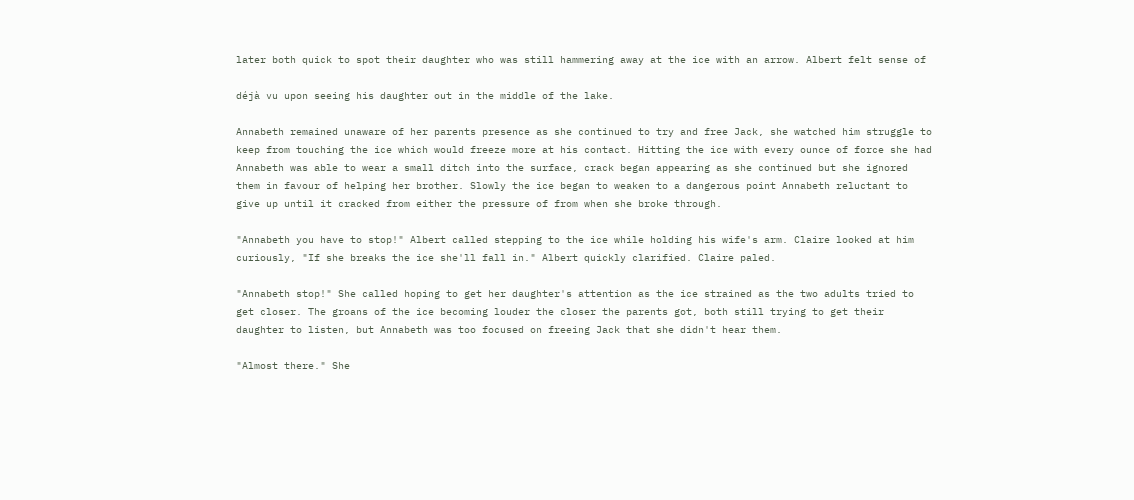later both quick to spot their daughter who was still hammering away at the ice with an arrow. Albert felt sense of

déjà vu upon seeing his daughter out in the middle of the lake.

Annabeth remained unaware of her parents presence as she continued to try and free Jack, she watched him struggle to keep from touching the ice which would freeze more at his contact. Hitting the ice with every ounce of force she had Annabeth was able to wear a small ditch into the surface, crack began appearing as she continued but she ignored them in favour of helping her brother. Slowly the ice began to weaken to a dangerous point Annabeth reluctant to give up until it cracked from either the pressure of from when she broke through.

"Annabeth you have to stop!" Albert called stepping to the ice while holding his wife's arm. Claire looked at him curiously, "If she breaks the ice she'll fall in." Albert quickly clarified. Claire paled.

"Annabeth stop!" She called hoping to get her daughter's attention as the ice strained as the two adults tried to get closer. The groans of the ice becoming louder the closer the parents got, both still trying to get their daughter to listen, but Annabeth was too focused on freeing Jack that she didn't hear them.

"Almost there." She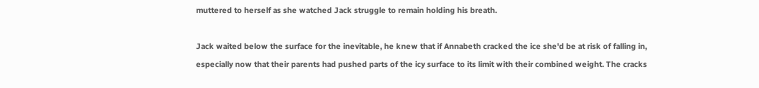muttered to herself as she watched Jack struggle to remain holding his breath.

Jack waited below the surface for the inevitable, he knew that if Annabeth cracked the ice she'd be at risk of falling in, especially now that their parents had pushed parts of the icy surface to its limit with their combined weight. The cracks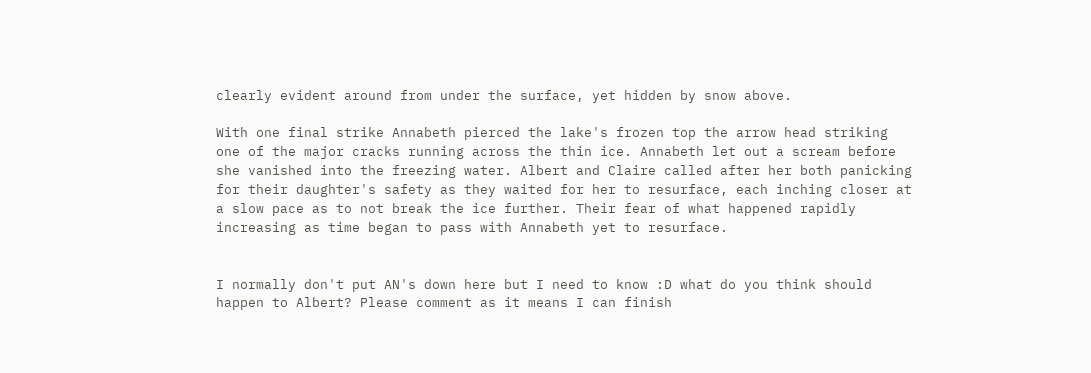clearly evident around from under the surface, yet hidden by snow above.

With one final strike Annabeth pierced the lake's frozen top the arrow head striking one of the major cracks running across the thin ice. Annabeth let out a scream before she vanished into the freezing water. Albert and Claire called after her both panicking for their daughter's safety as they waited for her to resurface, each inching closer at a slow pace as to not break the ice further. Their fear of what happened rapidly increasing as time began to pass with Annabeth yet to resurface.


I normally don't put AN's down here but I need to know :D what do you think should happen to Albert? Please comment as it means I can finish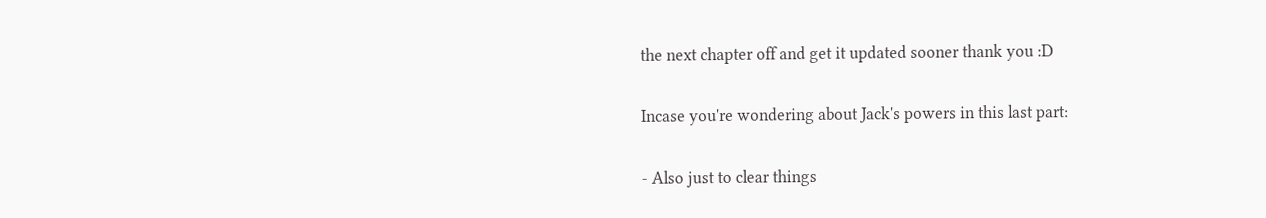the next chapter off and get it updated sooner thank you :D

Incase you're wondering about Jack's powers in this last part:

- Also just to clear things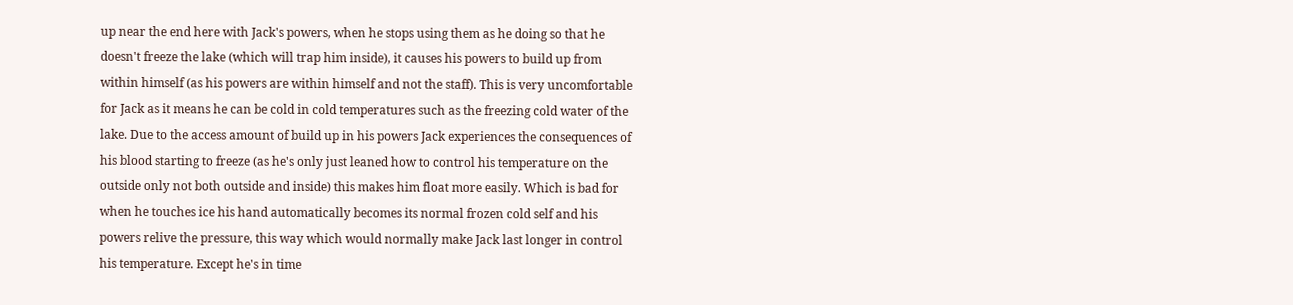up near the end here with Jack's powers, when he stops using them as he doing so that he doesn't freeze the lake (which will trap him inside), it causes his powers to build up from within himself (as his powers are within himself and not the staff). This is very uncomfortable for Jack as it means he can be cold in cold temperatures such as the freezing cold water of the lake. Due to the access amount of build up in his powers Jack experiences the consequences of his blood starting to freeze (as he's only just leaned how to control his temperature on the outside only not both outside and inside) this makes him float more easily. Which is bad for when he touches ice his hand automatically becomes its normal frozen cold self and his powers relive the pressure, this way which would normally make Jack last longer in control his temperature. Except he's in time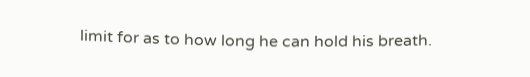limit for as to how long he can hold his breath.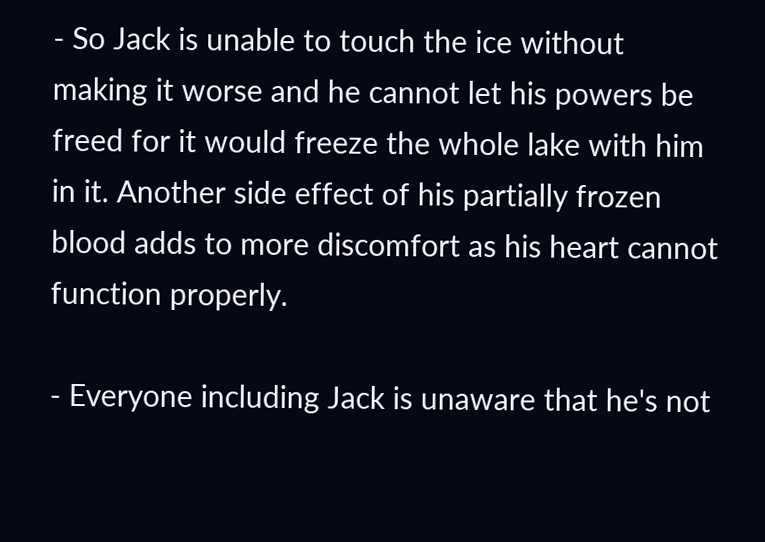- So Jack is unable to touch the ice without making it worse and he cannot let his powers be freed for it would freeze the whole lake with him in it. Another side effect of his partially frozen blood adds to more discomfort as his heart cannot function properly.

- Everyone including Jack is unaware that he's not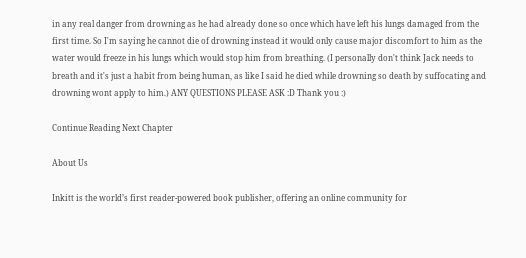in any real danger from drowning as he had already done so once which have left his lungs damaged from the first time. So I'm saying he cannot die of drowning instead it would only cause major discomfort to him as the water would freeze in his lungs which would stop him from breathing. (I personally don't think Jack needs to breath and it's just a habit from being human, as like I said he died while drowning so death by suffocating and drowning wont apply to him.) ANY QUESTIONS PLEASE ASK :D Thank you :)

Continue Reading Next Chapter

About Us

Inkitt is the world’s first reader-powered book publisher, offering an online community for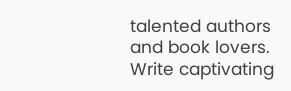talented authors and book lovers. Write captivating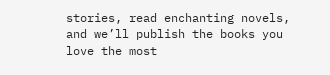stories, read enchanting novels, and we’ll publish the books you love the most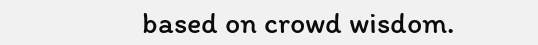based on crowd wisdom.